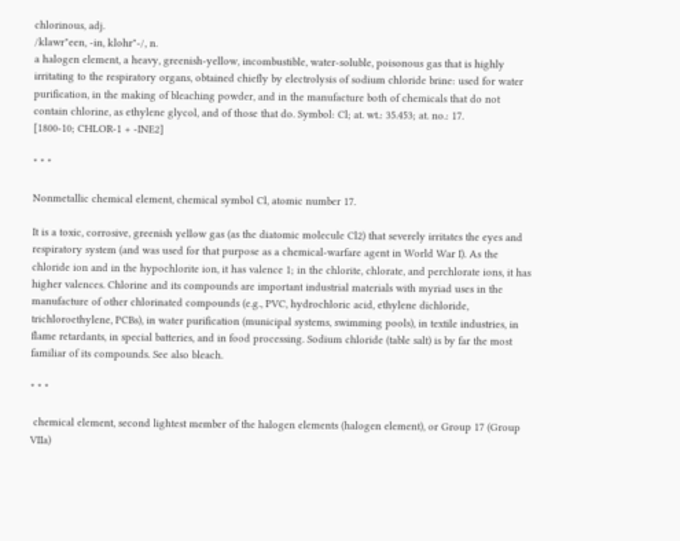chlorinous, adj.
/klawr"een, -in, klohr"-/, n.
a halogen element, a heavy, greenish-yellow, incombustible, water-soluble, poisonous gas that is highly irritating to the respiratory organs, obtained chiefly by electrolysis of sodium chloride brine: used for water purification, in the making of bleaching powder, and in the manufacture both of chemicals that do not contain chlorine, as ethylene glycol, and of those that do. Symbol: Cl; at. wt.: 35.453; at. no.: 17.
[1800-10; CHLOR-1 + -INE2]

* * *

Nonmetallic chemical element, chemical symbol Cl, atomic number 17.

It is a toxic, corrosive, greenish yellow gas (as the diatomic molecule Cl2) that severely irritates the eyes and respiratory system (and was used for that purpose as a chemical-warfare agent in World War I). As the chloride ion and in the hypochlorite ion, it has valence 1; in the chlorite, chlorate, and perchlorate ions, it has higher valences. Chlorine and its compounds are important industrial materials with myriad uses in the manufacture of other chlorinated compounds (e.g., PVC, hydrochloric acid, ethylene dichloride, trichloroethylene, PCBs), in water purification (municipal systems, swimming pools), in textile industries, in flame retardants, in special batteries, and in food processing. Sodium chloride (table salt) is by far the most familiar of its compounds. See also bleach.

* * *

 chemical element, second lightest member of the halogen elements (halogen element), or Group 17 (Group VIIa)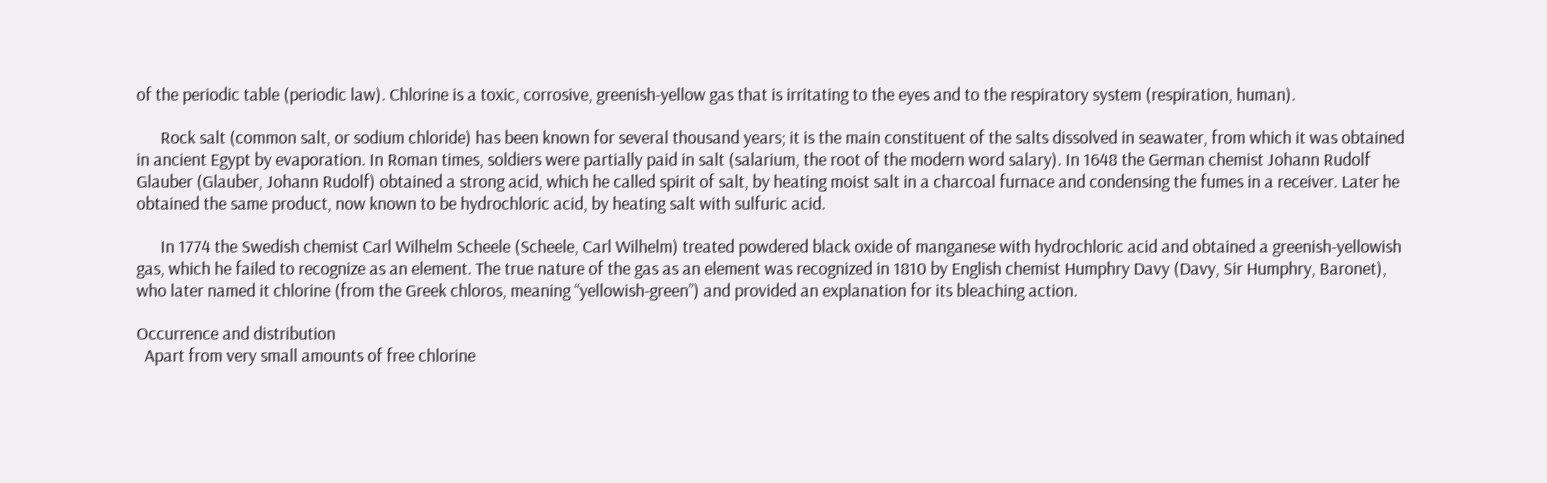of the periodic table (periodic law). Chlorine is a toxic, corrosive, greenish-yellow gas that is irritating to the eyes and to the respiratory system (respiration, human).

      Rock salt (common salt, or sodium chloride) has been known for several thousand years; it is the main constituent of the salts dissolved in seawater, from which it was obtained in ancient Egypt by evaporation. In Roman times, soldiers were partially paid in salt (salarium, the root of the modern word salary). In 1648 the German chemist Johann Rudolf Glauber (Glauber, Johann Rudolf) obtained a strong acid, which he called spirit of salt, by heating moist salt in a charcoal furnace and condensing the fumes in a receiver. Later he obtained the same product, now known to be hydrochloric acid, by heating salt with sulfuric acid.

      In 1774 the Swedish chemist Carl Wilhelm Scheele (Scheele, Carl Wilhelm) treated powdered black oxide of manganese with hydrochloric acid and obtained a greenish-yellowish gas, which he failed to recognize as an element. The true nature of the gas as an element was recognized in 1810 by English chemist Humphry Davy (Davy, Sir Humphry, Baronet), who later named it chlorine (from the Greek chloros, meaning “yellowish-green”) and provided an explanation for its bleaching action.

Occurrence and distribution
  Apart from very small amounts of free chlorine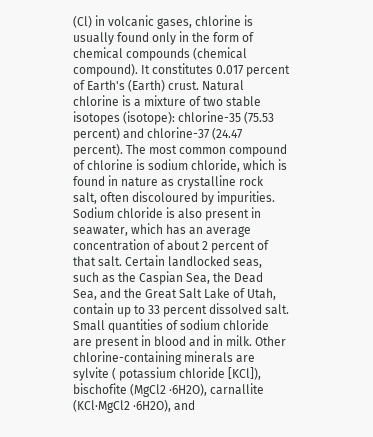(Cl) in volcanic gases, chlorine is usually found only in the form of chemical compounds (chemical compound). It constitutes 0.017 percent of Earth's (Earth) crust. Natural chlorine is a mixture of two stable isotopes (isotope): chlorine-35 (75.53 percent) and chlorine-37 (24.47 percent). The most common compound of chlorine is sodium chloride, which is found in nature as crystalline rock salt, often discoloured by impurities. Sodium chloride is also present in seawater, which has an average concentration of about 2 percent of that salt. Certain landlocked seas, such as the Caspian Sea, the Dead Sea, and the Great Salt Lake of Utah, contain up to 33 percent dissolved salt. Small quantities of sodium chloride are present in blood and in milk. Other chlorine-containing minerals are sylvite ( potassium chloride [KCl]), bischofite (MgCl2 ∙6H2O), carnallite (KCl∙MgCl2 ∙6H2O), and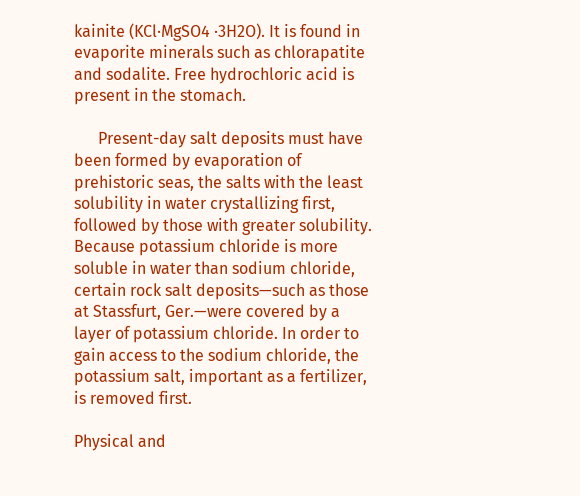kainite (KCl∙MgSO4 ∙3H2O). It is found in evaporite minerals such as chlorapatite and sodalite. Free hydrochloric acid is present in the stomach.

      Present-day salt deposits must have been formed by evaporation of prehistoric seas, the salts with the least solubility in water crystallizing first, followed by those with greater solubility. Because potassium chloride is more soluble in water than sodium chloride, certain rock salt deposits—such as those at Stassfurt, Ger.—were covered by a layer of potassium chloride. In order to gain access to the sodium chloride, the potassium salt, important as a fertilizer, is removed first.

Physical and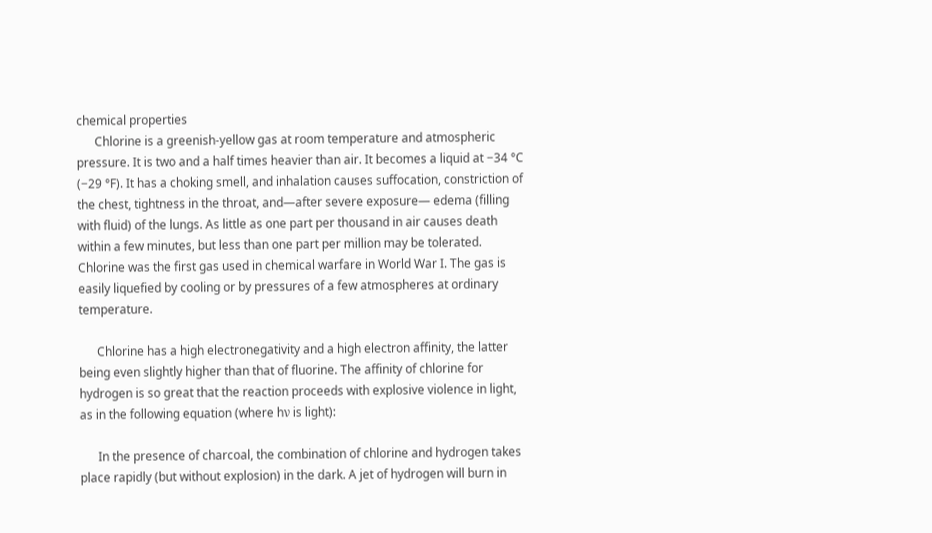chemical properties
      Chlorine is a greenish-yellow gas at room temperature and atmospheric pressure. It is two and a half times heavier than air. It becomes a liquid at −34 °C (−29 °F). It has a choking smell, and inhalation causes suffocation, constriction of the chest, tightness in the throat, and—after severe exposure— edema (filling with fluid) of the lungs. As little as one part per thousand in air causes death within a few minutes, but less than one part per million may be tolerated. Chlorine was the first gas used in chemical warfare in World War I. The gas is easily liquefied by cooling or by pressures of a few atmospheres at ordinary temperature.

      Chlorine has a high electronegativity and a high electron affinity, the latter being even slightly higher than that of fluorine. The affinity of chlorine for hydrogen is so great that the reaction proceeds with explosive violence in light, as in the following equation (where hν is light):

      In the presence of charcoal, the combination of chlorine and hydrogen takes place rapidly (but without explosion) in the dark. A jet of hydrogen will burn in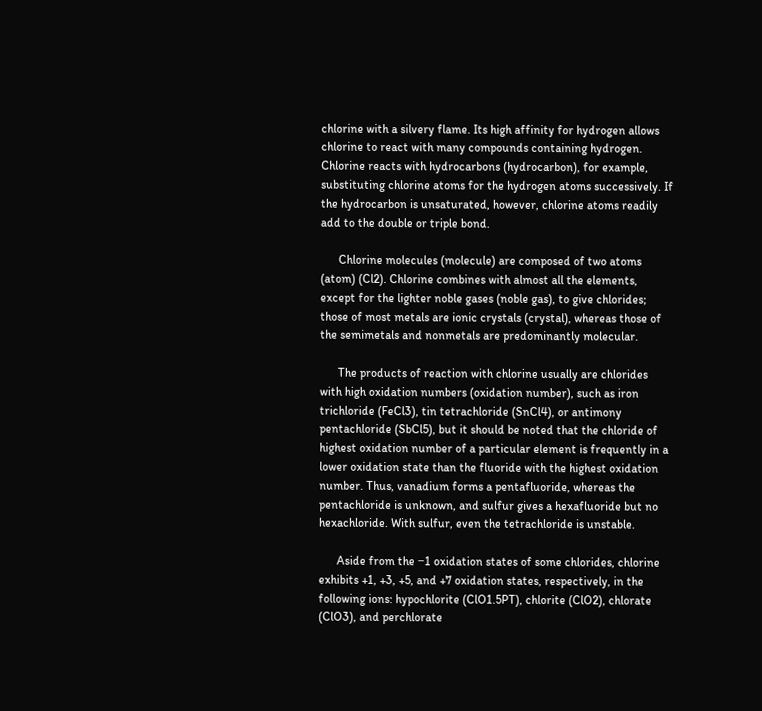chlorine with a silvery flame. Its high affinity for hydrogen allows chlorine to react with many compounds containing hydrogen. Chlorine reacts with hydrocarbons (hydrocarbon), for example, substituting chlorine atoms for the hydrogen atoms successively. If the hydrocarbon is unsaturated, however, chlorine atoms readily add to the double or triple bond.

      Chlorine molecules (molecule) are composed of two atoms (atom) (Cl2). Chlorine combines with almost all the elements, except for the lighter noble gases (noble gas), to give chlorides; those of most metals are ionic crystals (crystal), whereas those of the semimetals and nonmetals are predominantly molecular.

      The products of reaction with chlorine usually are chlorides with high oxidation numbers (oxidation number), such as iron trichloride (FeCl3), tin tetrachloride (SnCl4), or antimony pentachloride (SbCl5), but it should be noted that the chloride of highest oxidation number of a particular element is frequently in a lower oxidation state than the fluoride with the highest oxidation number. Thus, vanadium forms a pentafluoride, whereas the pentachloride is unknown, and sulfur gives a hexafluoride but no hexachloride. With sulfur, even the tetrachloride is unstable.

      Aside from the −1 oxidation states of some chlorides, chlorine exhibits +1, +3, +5, and +7 oxidation states, respectively, in the following ions: hypochlorite (ClO1.5PT), chlorite (ClO2), chlorate (ClO3), and perchlorate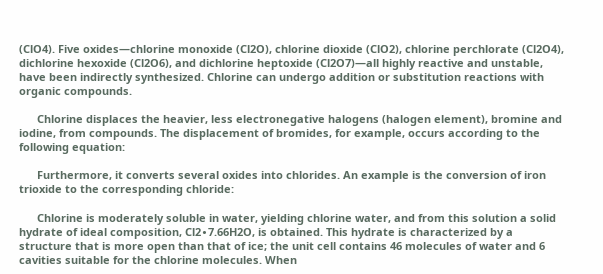(ClO4). Five oxides—chlorine monoxide (Cl2O), chlorine dioxide (ClO2), chlorine perchlorate (Cl2O4), dichlorine hexoxide (Cl2O6), and dichlorine heptoxide (Cl2O7)—all highly reactive and unstable, have been indirectly synthesized. Chlorine can undergo addition or substitution reactions with organic compounds.

      Chlorine displaces the heavier, less electronegative halogens (halogen element), bromine and iodine, from compounds. The displacement of bromides, for example, occurs according to the following equation:

      Furthermore, it converts several oxides into chlorides. An example is the conversion of iron trioxide to the corresponding chloride:

      Chlorine is moderately soluble in water, yielding chlorine water, and from this solution a solid hydrate of ideal composition, Cl2∙7.66H2O, is obtained. This hydrate is characterized by a structure that is more open than that of ice; the unit cell contains 46 molecules of water and 6 cavities suitable for the chlorine molecules. When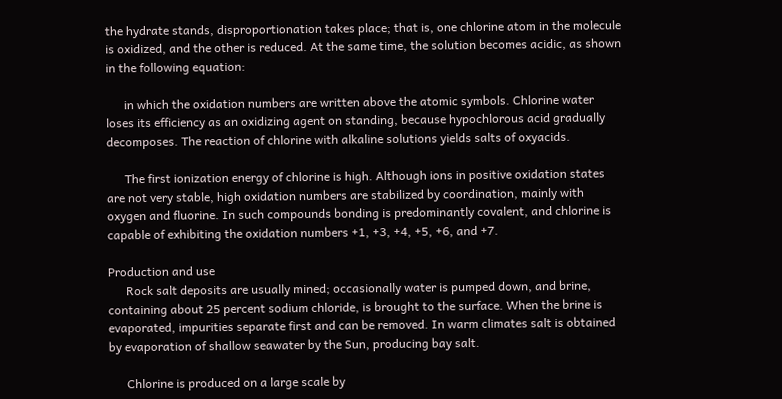the hydrate stands, disproportionation takes place; that is, one chlorine atom in the molecule is oxidized, and the other is reduced. At the same time, the solution becomes acidic, as shown in the following equation:

      in which the oxidation numbers are written above the atomic symbols. Chlorine water loses its efficiency as an oxidizing agent on standing, because hypochlorous acid gradually decomposes. The reaction of chlorine with alkaline solutions yields salts of oxyacids.

      The first ionization energy of chlorine is high. Although ions in positive oxidation states are not very stable, high oxidation numbers are stabilized by coordination, mainly with oxygen and fluorine. In such compounds bonding is predominantly covalent, and chlorine is capable of exhibiting the oxidation numbers +1, +3, +4, +5, +6, and +7.

Production and use
      Rock salt deposits are usually mined; occasionally water is pumped down, and brine, containing about 25 percent sodium chloride, is brought to the surface. When the brine is evaporated, impurities separate first and can be removed. In warm climates salt is obtained by evaporation of shallow seawater by the Sun, producing bay salt.

      Chlorine is produced on a large scale by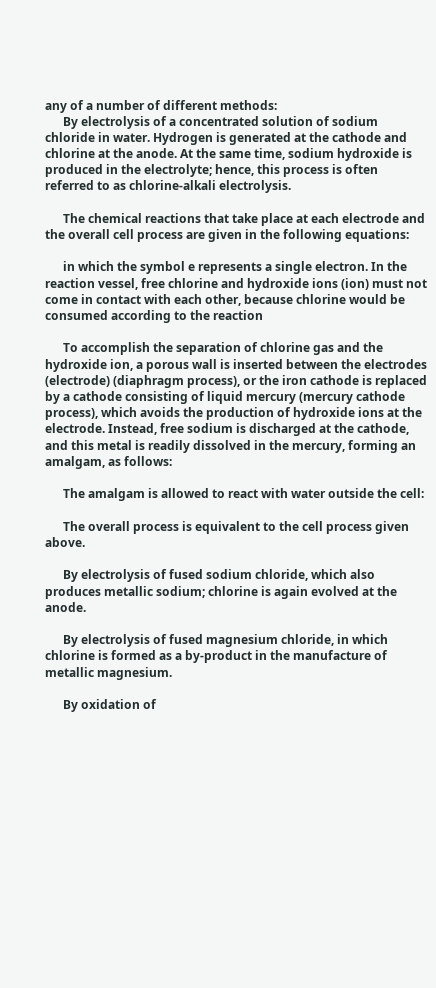any of a number of different methods:
      By electrolysis of a concentrated solution of sodium chloride in water. Hydrogen is generated at the cathode and chlorine at the anode. At the same time, sodium hydroxide is produced in the electrolyte; hence, this process is often referred to as chlorine-alkali electrolysis.

      The chemical reactions that take place at each electrode and the overall cell process are given in the following equations:

      in which the symbol e represents a single electron. In the reaction vessel, free chlorine and hydroxide ions (ion) must not come in contact with each other, because chlorine would be consumed according to the reaction

      To accomplish the separation of chlorine gas and the hydroxide ion, a porous wall is inserted between the electrodes (electrode) (diaphragm process), or the iron cathode is replaced by a cathode consisting of liquid mercury (mercury cathode process), which avoids the production of hydroxide ions at the electrode. Instead, free sodium is discharged at the cathode, and this metal is readily dissolved in the mercury, forming an amalgam, as follows:

      The amalgam is allowed to react with water outside the cell:

      The overall process is equivalent to the cell process given above.

      By electrolysis of fused sodium chloride, which also produces metallic sodium; chlorine is again evolved at the anode.

      By electrolysis of fused magnesium chloride, in which chlorine is formed as a by-product in the manufacture of metallic magnesium.

      By oxidation of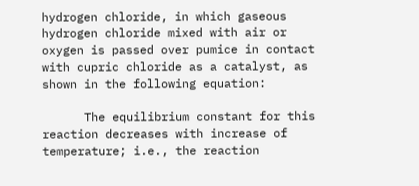hydrogen chloride, in which gaseous hydrogen chloride mixed with air or oxygen is passed over pumice in contact with cupric chloride as a catalyst, as shown in the following equation:

      The equilibrium constant for this reaction decreases with increase of temperature; i.e., the reaction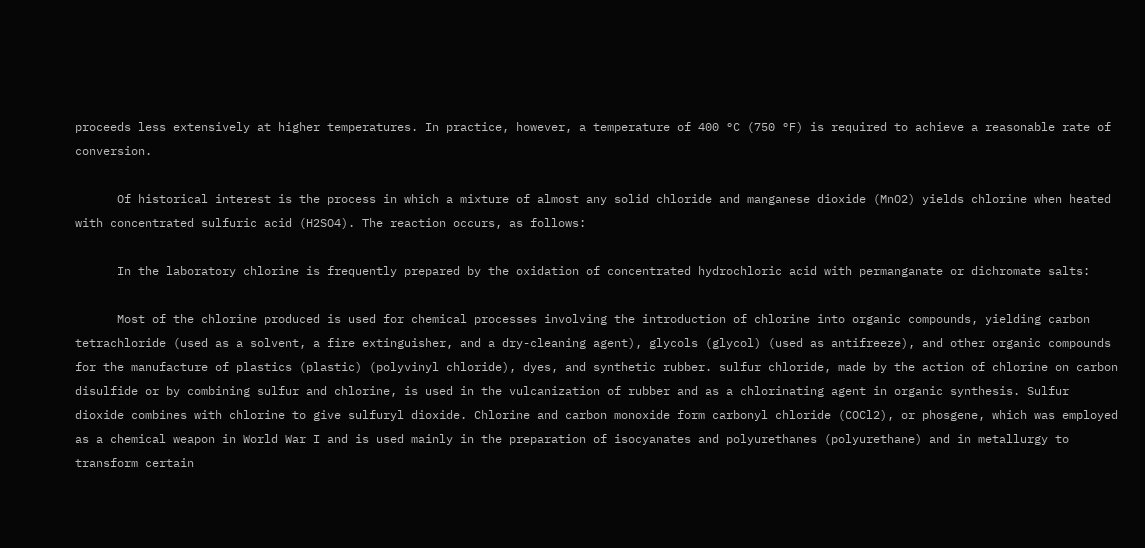proceeds less extensively at higher temperatures. In practice, however, a temperature of 400 °C (750 °F) is required to achieve a reasonable rate of conversion.

      Of historical interest is the process in which a mixture of almost any solid chloride and manganese dioxide (MnO2) yields chlorine when heated with concentrated sulfuric acid (H2SO4). The reaction occurs, as follows:

      In the laboratory chlorine is frequently prepared by the oxidation of concentrated hydrochloric acid with permanganate or dichromate salts:

      Most of the chlorine produced is used for chemical processes involving the introduction of chlorine into organic compounds, yielding carbon tetrachloride (used as a solvent, a fire extinguisher, and a dry-cleaning agent), glycols (glycol) (used as antifreeze), and other organic compounds for the manufacture of plastics (plastic) (polyvinyl chloride), dyes, and synthetic rubber. sulfur chloride, made by the action of chlorine on carbon disulfide or by combining sulfur and chlorine, is used in the vulcanization of rubber and as a chlorinating agent in organic synthesis. Sulfur dioxide combines with chlorine to give sulfuryl dioxide. Chlorine and carbon monoxide form carbonyl chloride (COCl2), or phosgene, which was employed as a chemical weapon in World War I and is used mainly in the preparation of isocyanates and polyurethanes (polyurethane) and in metallurgy to transform certain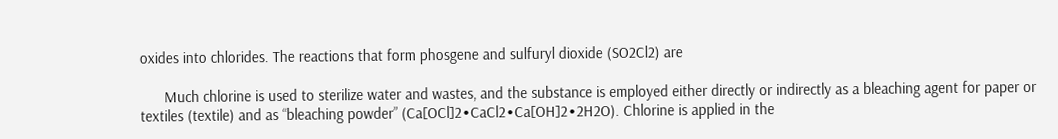oxides into chlorides. The reactions that form phosgene and sulfuryl dioxide (SO2Cl2) are

      Much chlorine is used to sterilize water and wastes, and the substance is employed either directly or indirectly as a bleaching agent for paper or textiles (textile) and as “bleaching powder” (Ca[OCl]2∙CaCl2∙Ca[OH]2∙2H2O). Chlorine is applied in the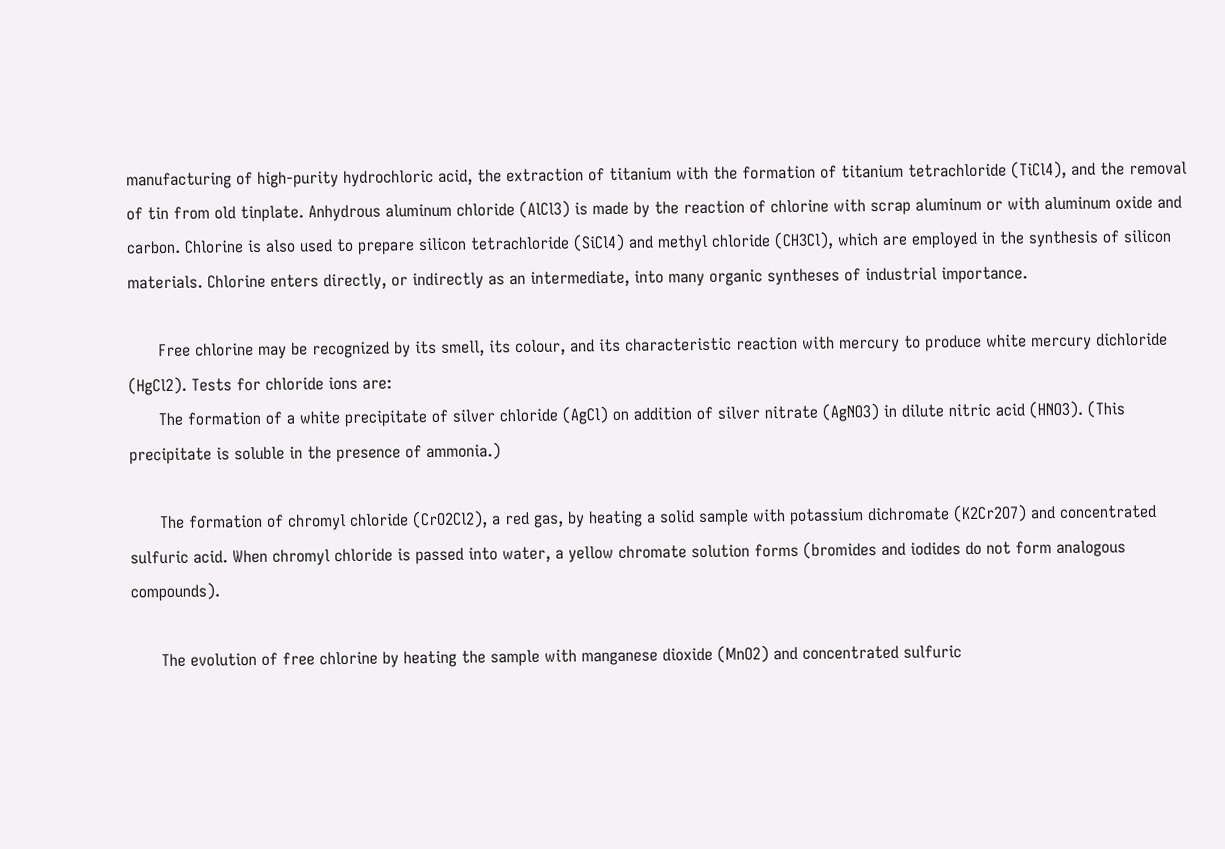manufacturing of high-purity hydrochloric acid, the extraction of titanium with the formation of titanium tetrachloride (TiCl4), and the removal of tin from old tinplate. Anhydrous aluminum chloride (AlCl3) is made by the reaction of chlorine with scrap aluminum or with aluminum oxide and carbon. Chlorine is also used to prepare silicon tetrachloride (SiCl4) and methyl chloride (CH3Cl), which are employed in the synthesis of silicon materials. Chlorine enters directly, or indirectly as an intermediate, into many organic syntheses of industrial importance.

      Free chlorine may be recognized by its smell, its colour, and its characteristic reaction with mercury to produce white mercury dichloride (HgCl2). Tests for chloride ions are:
      The formation of a white precipitate of silver chloride (AgCl) on addition of silver nitrate (AgNO3) in dilute nitric acid (HNO3). (This precipitate is soluble in the presence of ammonia.)

      The formation of chromyl chloride (CrO2Cl2), a red gas, by heating a solid sample with potassium dichromate (K2Cr2O7) and concentrated sulfuric acid. When chromyl chloride is passed into water, a yellow chromate solution forms (bromides and iodides do not form analogous compounds).

      The evolution of free chlorine by heating the sample with manganese dioxide (MnO2) and concentrated sulfuric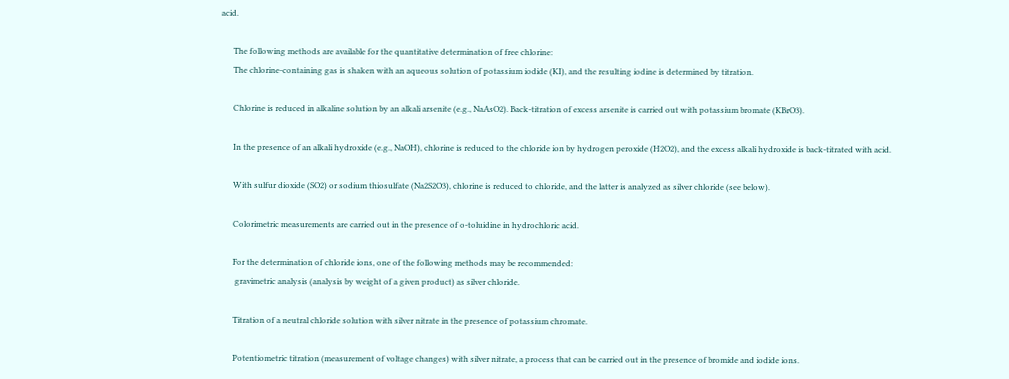acid.

      The following methods are available for the quantitative determination of free chlorine:
      The chlorine-containing gas is shaken with an aqueous solution of potassium iodide (KI), and the resulting iodine is determined by titration.

      Chlorine is reduced in alkaline solution by an alkali arsenite (e.g., NaAsO2). Back-titration of excess arsenite is carried out with potassium bromate (KBrO3).

      In the presence of an alkali hydroxide (e.g., NaOH), chlorine is reduced to the chloride ion by hydrogen peroxide (H2O2), and the excess alkali hydroxide is back-titrated with acid.

      With sulfur dioxide (SO2) or sodium thiosulfate (Na2S2O3), chlorine is reduced to chloride, and the latter is analyzed as silver chloride (see below).

      Colorimetric measurements are carried out in the presence of o-toluidine in hydrochloric acid.

      For the determination of chloride ions, one of the following methods may be recommended:
       gravimetric analysis (analysis by weight of a given product) as silver chloride.

      Titration of a neutral chloride solution with silver nitrate in the presence of potassium chromate.

      Potentiometric titration (measurement of voltage changes) with silver nitrate, a process that can be carried out in the presence of bromide and iodide ions.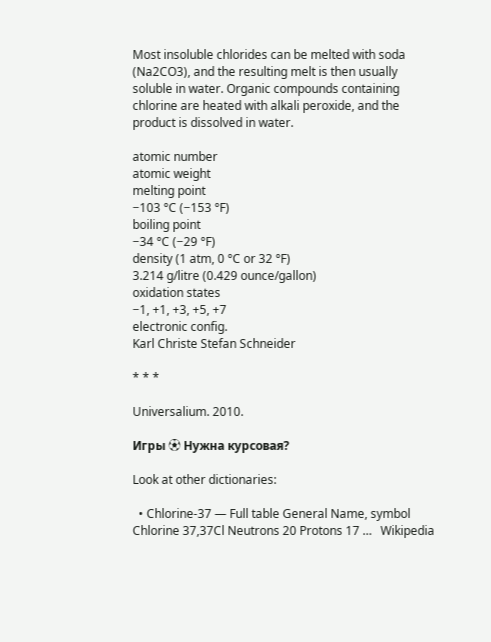Most insoluble chlorides can be melted with soda (Na2CO3), and the resulting melt is then usually soluble in water. Organic compounds containing chlorine are heated with alkali peroxide, and the product is dissolved in water.

atomic number
atomic weight
melting point
−103 °C (−153 °F)
boiling point
−34 °C (−29 °F)
density (1 atm, 0 °C or 32 °F)
3.214 g/litre (0.429 ounce/gallon)
oxidation states
−1, +1, +3, +5, +7
electronic config.
Karl Christe Stefan Schneider

* * *

Universalium. 2010.

Игры ⚽ Нужна курсовая?

Look at other dictionaries:

  • Chlorine-37 — Full table General Name, symbol Chlorine 37,37Cl Neutrons 20 Protons 17 …   Wikipedia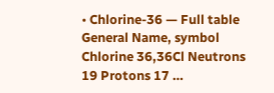• Chlorine-36 — Full table General Name, symbol Chlorine 36,36Cl Neutrons 19 Protons 17 …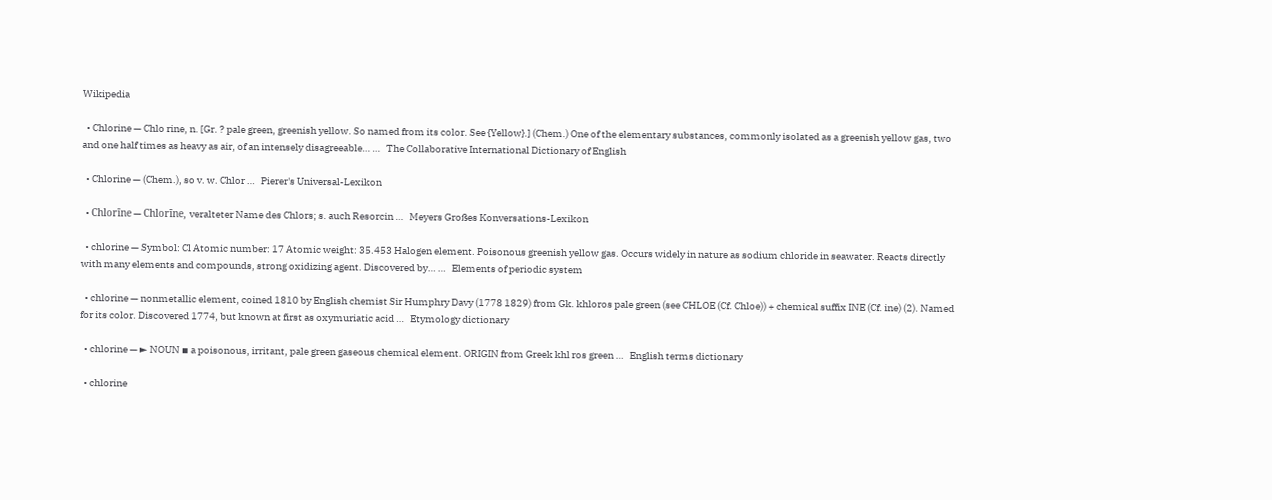Wikipedia

  • Chlorine — Chlo rine, n. [Gr. ? pale green, greenish yellow. So named from its color. See {Yellow}.] (Chem.) One of the elementary substances, commonly isolated as a greenish yellow gas, two and one half times as heavy as air, of an intensely disagreeable… …   The Collaborative International Dictionary of English

  • Chlorine — (Chem.), so v. w. Chlor …   Pierer's Universal-Lexikon

  • Chlorīne — Chlorīne, veralteter Name des Chlors; s. auch Resorcin …   Meyers Großes Konversations-Lexikon

  • chlorine — Symbol: Cl Atomic number: 17 Atomic weight: 35.453 Halogen element. Poisonous greenish yellow gas. Occurs widely in nature as sodium chloride in seawater. Reacts directly with many elements and compounds, strong oxidizing agent. Discovered by… …   Elements of periodic system

  • chlorine — nonmetallic element, coined 1810 by English chemist Sir Humphry Davy (1778 1829) from Gk. khloros pale green (see CHLOE (Cf. Chloe)) + chemical suffix INE (Cf. ine) (2). Named for its color. Discovered 1774, but known at first as oxymuriatic acid …   Etymology dictionary

  • chlorine — ► NOUN ▪ a poisonous, irritant, pale green gaseous chemical element. ORIGIN from Greek khl ros green …   English terms dictionary

  • chlorine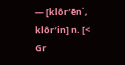— [klôr′ēn΄, klôr′in] n. [< Gr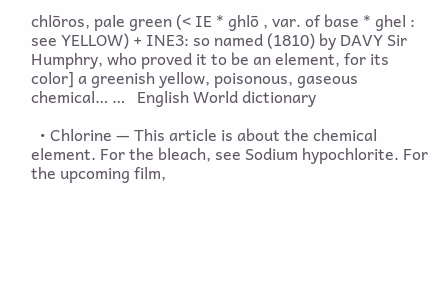chlōros, pale green (< IE * ghlō , var. of base * ghel : see YELLOW) + INE3: so named (1810) by DAVY Sir Humphry, who proved it to be an element, for its color] a greenish yellow, poisonous, gaseous chemical… …   English World dictionary

  • Chlorine — This article is about the chemical element. For the bleach, see Sodium hypochlorite. For the upcoming film,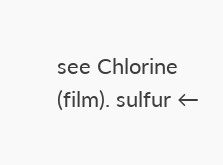see Chlorine (film). sulfur ←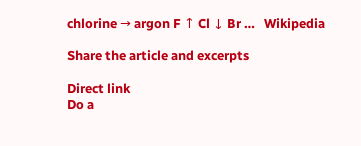chlorine → argon F ↑ Cl ↓ Br …   Wikipedia

Share the article and excerpts

Direct link
Do a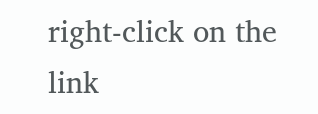right-click on the link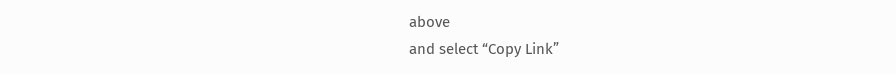above
and select “Copy Link”